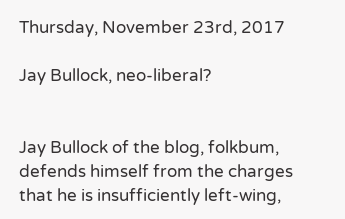Thursday, November 23rd, 2017

Jay Bullock, neo-liberal?


Jay Bullock of the blog, folkbum, defends himself from the charges that he is insufficiently left-wing,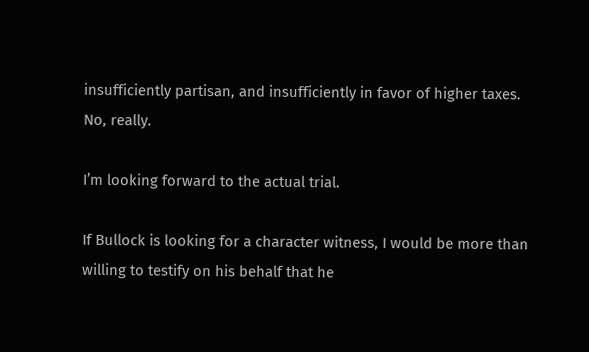insufficiently partisan, and insufficiently in favor of higher taxes.  No, really.

I’m looking forward to the actual trial.

If Bullock is looking for a character witness, I would be more than willing to testify on his behalf that he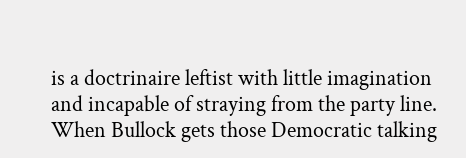is a doctrinaire leftist with little imagination and incapable of straying from the party line.  When Bullock gets those Democratic talking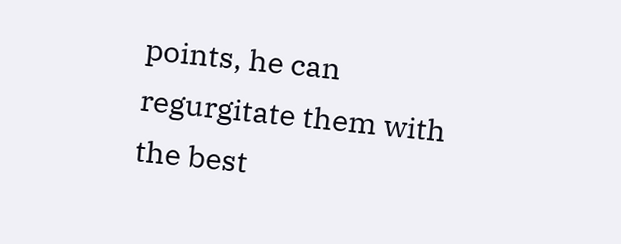points, he can regurgitate them with the best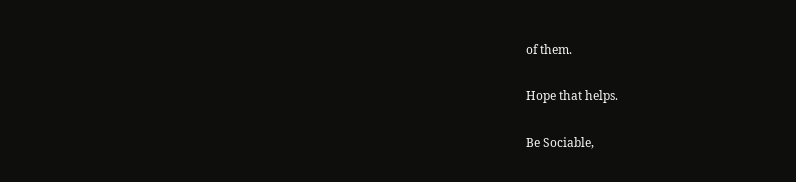of them.

Hope that helps.

Be Sociable,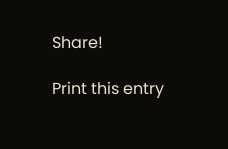Share!

Print this entry